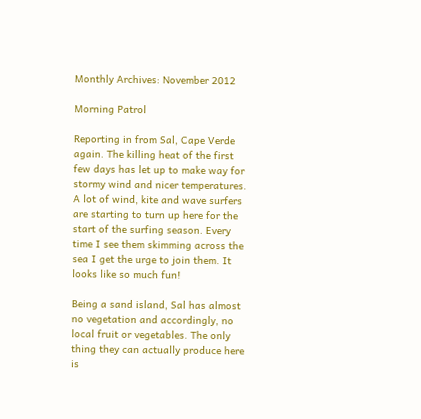Monthly Archives: November 2012

Morning Patrol

Reporting in from Sal, Cape Verde again. The killing heat of the first few days has let up to make way for stormy wind and nicer temperatures. A lot of wind, kite and wave surfers are starting to turn up here for the start of the surfing season. Every time I see them skimming across the sea I get the urge to join them. It looks like so much fun!

Being a sand island, Sal has almost no vegetation and accordingly, no local fruit or vegetables. The only thing they can actually produce here is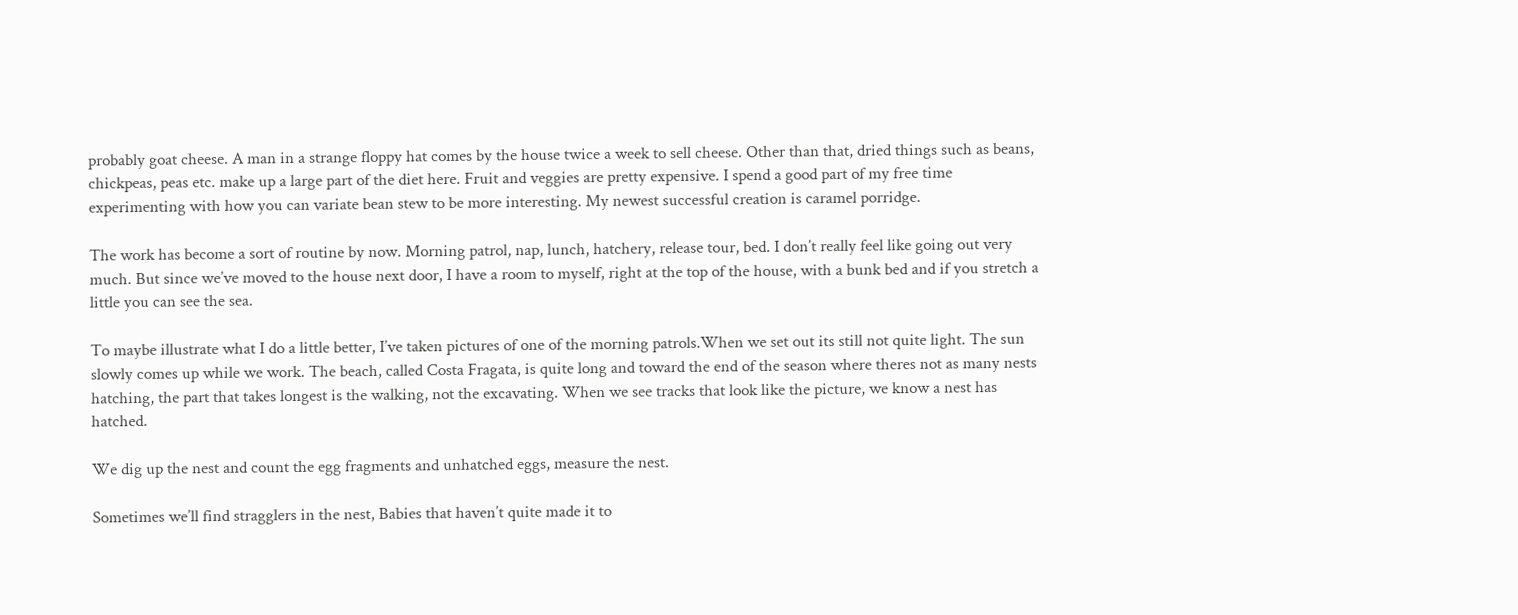probably goat cheese. A man in a strange floppy hat comes by the house twice a week to sell cheese. Other than that, dried things such as beans, chickpeas, peas etc. make up a large part of the diet here. Fruit and veggies are pretty expensive. I spend a good part of my free time experimenting with how you can variate bean stew to be more interesting. My newest successful creation is caramel porridge.

The work has become a sort of routine by now. Morning patrol, nap, lunch, hatchery, release tour, bed. I don’t really feel like going out very much. But since we’ve moved to the house next door, I have a room to myself, right at the top of the house, with a bunk bed and if you stretch a little you can see the sea.

To maybe illustrate what I do a little better, I’ve taken pictures of one of the morning patrols.When we set out its still not quite light. The sun slowly comes up while we work. The beach, called Costa Fragata, is quite long and toward the end of the season where theres not as many nests hatching, the part that takes longest is the walking, not the excavating. When we see tracks that look like the picture, we know a nest has hatched.

We dig up the nest and count the egg fragments and unhatched eggs, measure the nest.

Sometimes we’ll find stragglers in the nest, Babies that haven’t quite made it to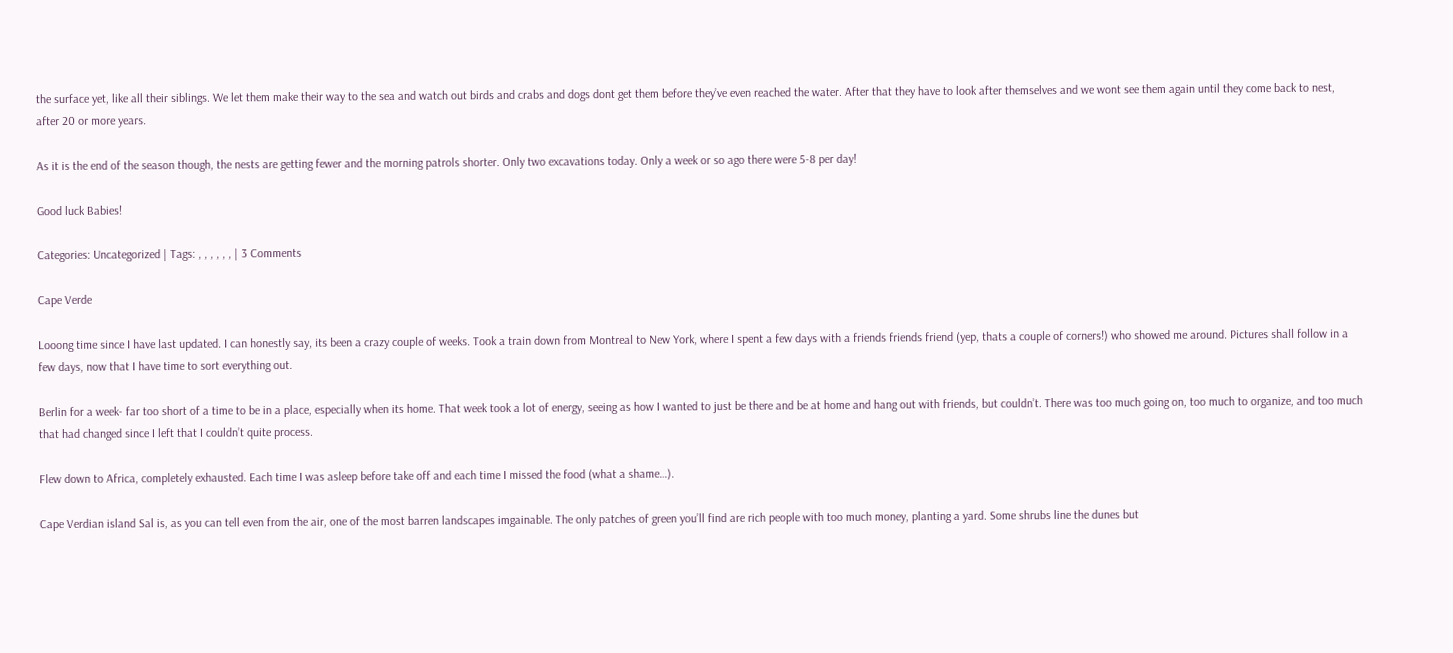the surface yet, like all their siblings. We let them make their way to the sea and watch out birds and crabs and dogs dont get them before they’ve even reached the water. After that they have to look after themselves and we wont see them again until they come back to nest, after 20 or more years.

As it is the end of the season though, the nests are getting fewer and the morning patrols shorter. Only two excavations today. Only a week or so ago there were 5-8 per day!

Good luck Babies!

Categories: Uncategorized | Tags: , , , , , , | 3 Comments

Cape Verde

Looong time since I have last updated. I can honestly say, its been a crazy couple of weeks. Took a train down from Montreal to New York, where I spent a few days with a friends friends friend (yep, thats a couple of corners!) who showed me around. Pictures shall follow in a few days, now that I have time to sort everything out.

Berlin for a week- far too short of a time to be in a place, especially when its home. That week took a lot of energy, seeing as how I wanted to just be there and be at home and hang out with friends, but couldn’t. There was too much going on, too much to organize, and too much that had changed since I left that I couldn’t quite process.

Flew down to Africa, completely exhausted. Each time I was asleep before take off and each time I missed the food (what a shame…).

Cape Verdian island Sal is, as you can tell even from the air, one of the most barren landscapes imgainable. The only patches of green you’ll find are rich people with too much money, planting a yard. Some shrubs line the dunes but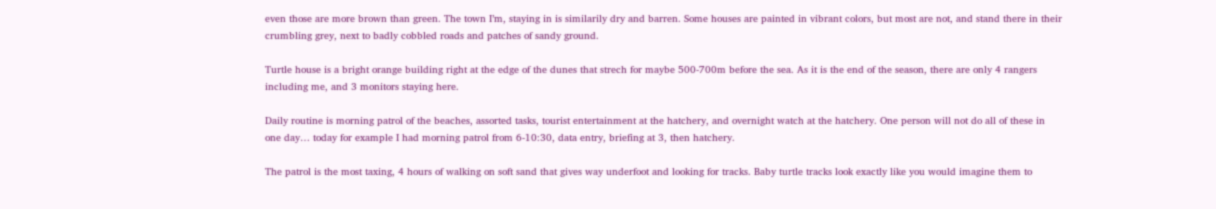even those are more brown than green. The town I’m, staying in is similarily dry and barren. Some houses are painted in vibrant colors, but most are not, and stand there in their crumbling grey, next to badly cobbled roads and patches of sandy ground.

Turtle house is a bright orange building right at the edge of the dunes that strech for maybe 500-700m before the sea. As it is the end of the season, there are only 4 rangers including me, and 3 monitors staying here.

Daily routine is morning patrol of the beaches, assorted tasks, tourist entertainment at the hatchery, and overnight watch at the hatchery. One person will not do all of these in one day… today for example I had morning patrol from 6-10:30, data entry, briefing at 3, then hatchery.

The patrol is the most taxing, 4 hours of walking on soft sand that gives way underfoot and looking for tracks. Baby turtle tracks look exactly like you would imagine them to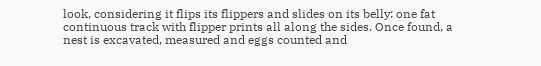look, considering it flips its flippers and slides on its belly: one fat continuous track with flipper prints all along the sides. Once found, a nest is excavated, measured and eggs counted and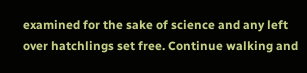examined for the sake of science and any left over hatchlings set free. Continue walking and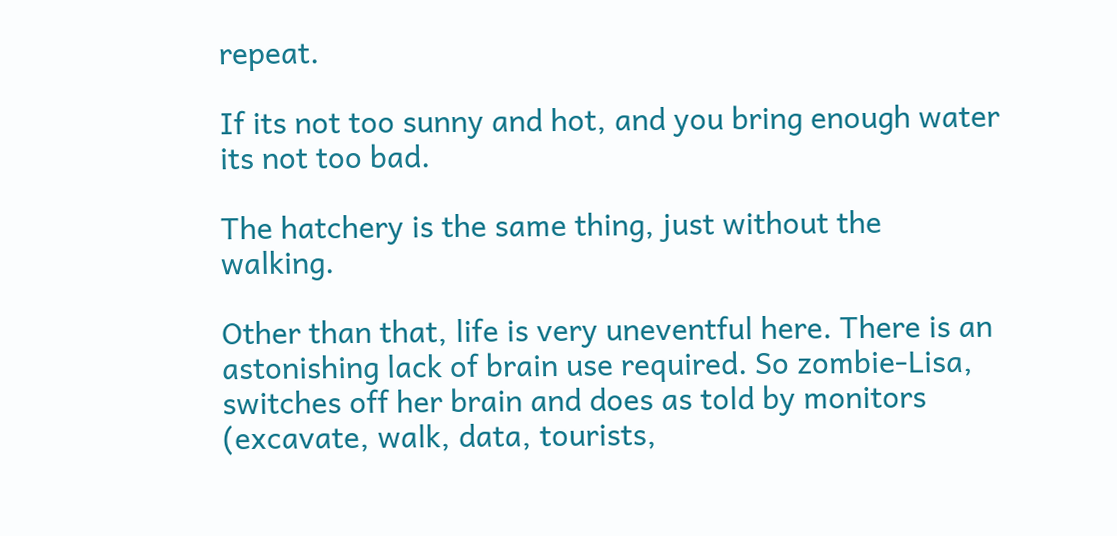repeat.

If its not too sunny and hot, and you bring enough water its not too bad.

The hatchery is the same thing, just without the walking.

Other than that, life is very uneventful here. There is an astonishing lack of brain use required. So zombie-Lisa, switches off her brain and does as told by monitors (excavate, walk, data, tourists,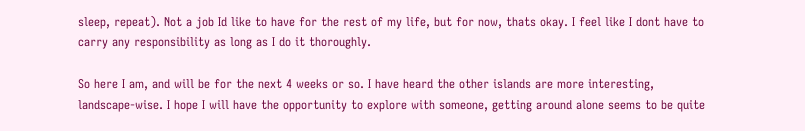sleep, repeat). Not a job Id like to have for the rest of my life, but for now, thats okay. I feel like I dont have to carry any responsibility as long as I do it thoroughly.

So here I am, and will be for the next 4 weeks or so. I have heard the other islands are more interesting, landscape-wise. I hope I will have the opportunity to explore with someone, getting around alone seems to be quite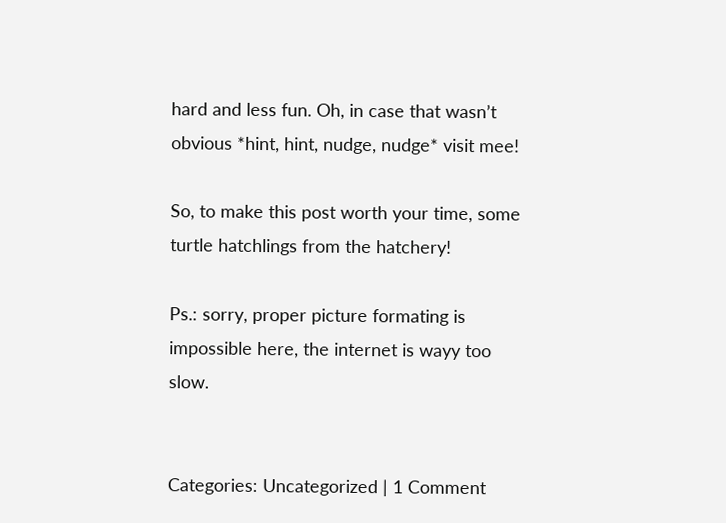hard and less fun. Oh, in case that wasn’t obvious *hint, hint, nudge, nudge* visit mee!

So, to make this post worth your time, some turtle hatchlings from the hatchery!

Ps.: sorry, proper picture formating is impossible here, the internet is wayy too slow.


Categories: Uncategorized | 1 Comment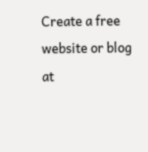Create a free website or blog at